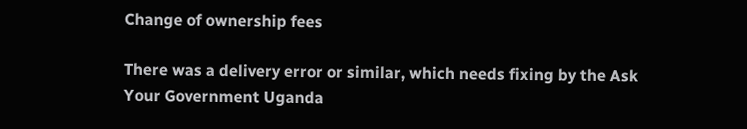Change of ownership fees

There was a delivery error or similar, which needs fixing by the Ask Your Government Uganda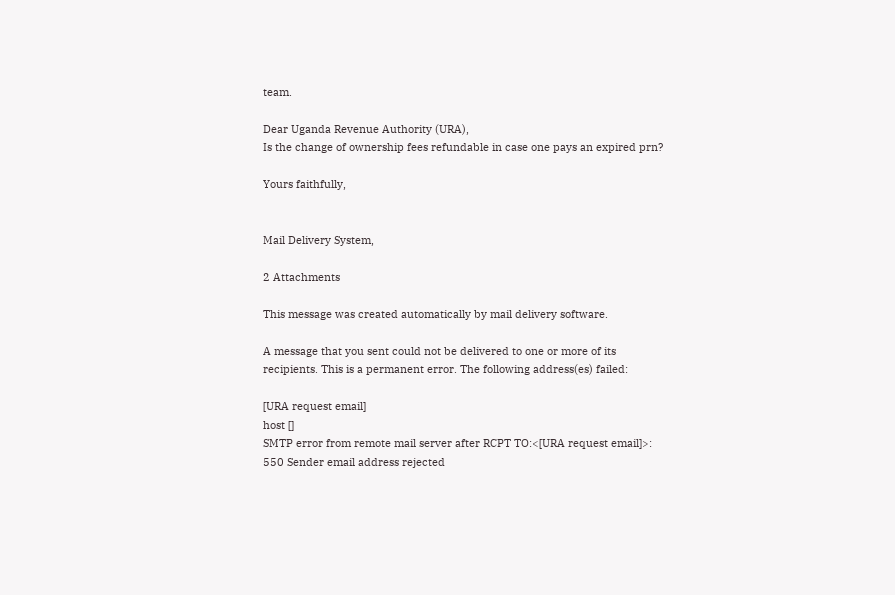team.

Dear Uganda Revenue Authority (URA),
Is the change of ownership fees refundable in case one pays an expired prn?

Yours faithfully,


Mail Delivery System,

2 Attachments

This message was created automatically by mail delivery software.

A message that you sent could not be delivered to one or more of its
recipients. This is a permanent error. The following address(es) failed:

[URA request email]
host []
SMTP error from remote mail server after RCPT TO:<[URA request email]>:
550 Sender email address rejected